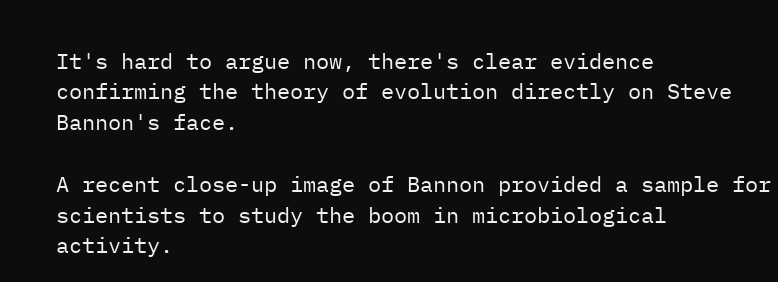It's hard to argue now, there's clear evidence confirming the theory of evolution directly on Steve Bannon's face.

A recent close-up image of Bannon provided a sample for scientists to study the boom in microbiological activity.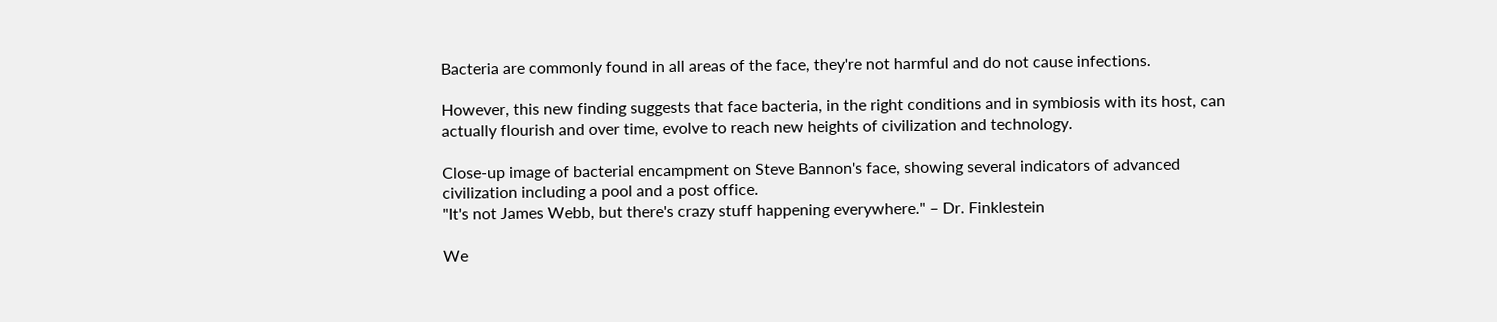Bacteria are commonly found in all areas of the face, they're not harmful and do not cause infections.

However, this new finding suggests that face bacteria, in the right conditions and in symbiosis with its host, can actually flourish and over time, evolve to reach new heights of civilization and technology.

Close-up image of bacterial encampment on Steve Bannon's face, showing several indicators of advanced civilization including a pool and a post office.
"It's not James Webb, but there's crazy stuff happening everywhere." – Dr. Finklestein

We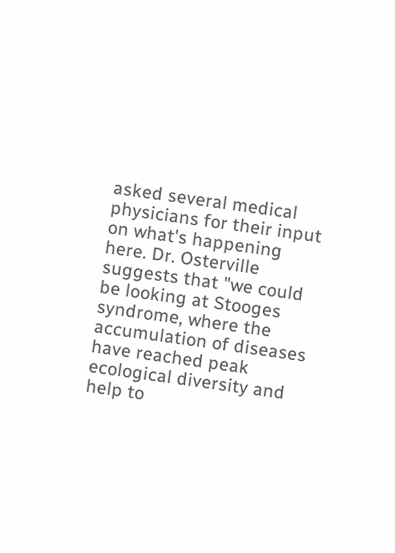asked several medical physicians for their input on what's happening here. Dr. Osterville suggests that "we could be looking at Stooges syndrome, where the accumulation of diseases have reached peak ecological diversity and help to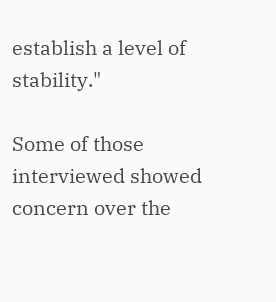establish a level of stability."

Some of those interviewed showed concern over the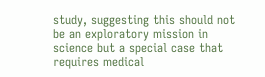study, suggesting this should not be an exploratory mission in science but a special case that requires medical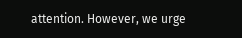attention. However, we urge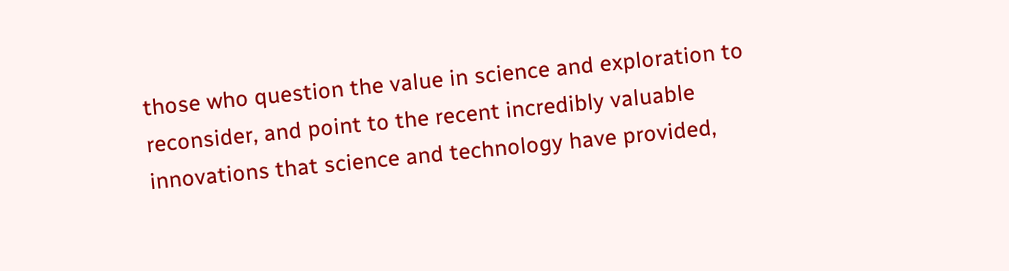those who question the value in science and exploration to reconsider, and point to the recent incredibly valuable innovations that science and technology have provided,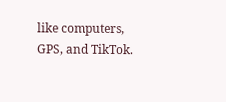like computers, GPS, and TikTok.